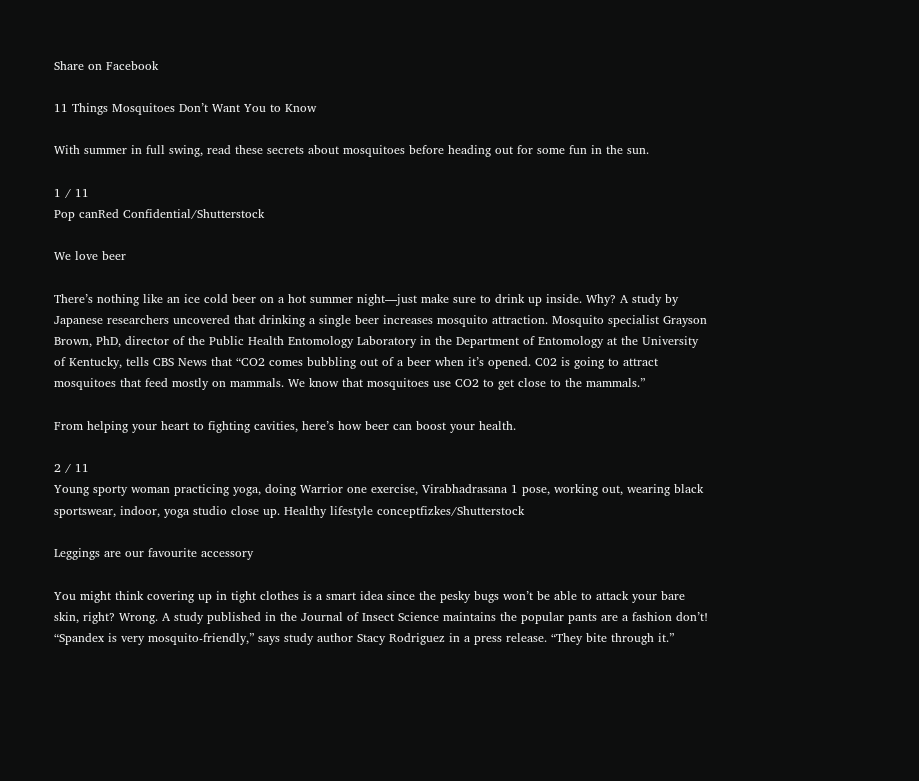Share on Facebook

11 Things Mosquitoes Don’t Want You to Know

With summer in full swing, read these secrets about mosquitoes before heading out for some fun in the sun.

1 / 11
Pop canRed Confidential/Shutterstock

We love beer

There’s nothing like an ice cold beer on a hot summer night—just make sure to drink up inside. Why? A study by Japanese researchers uncovered that drinking a single beer increases mosquito attraction. Mosquito specialist Grayson Brown, PhD, director of the Public Health Entomology Laboratory in the Department of Entomology at the University of Kentucky, tells CBS News that “CO2 comes bubbling out of a beer when it’s opened. C02 is going to attract mosquitoes that feed mostly on mammals. We know that mosquitoes use CO2 to get close to the mammals.”

From helping your heart to fighting cavities, here’s how beer can boost your health.

2 / 11
Young sporty woman practicing yoga, doing Warrior one exercise, Virabhadrasana 1 pose, working out, wearing black sportswear, indoor, yoga studio close up. Healthy lifestyle conceptfizkes/Shutterstock

Leggings are our favourite accessory

You might think covering up in tight clothes is a smart idea since the pesky bugs won’t be able to attack your bare skin, right? Wrong. A study published in the Journal of Insect Science maintains the popular pants are a fashion don’t! “Spandex is very mosquito-friendly,” says study author Stacy Rodriguez in a press release. “They bite through it.”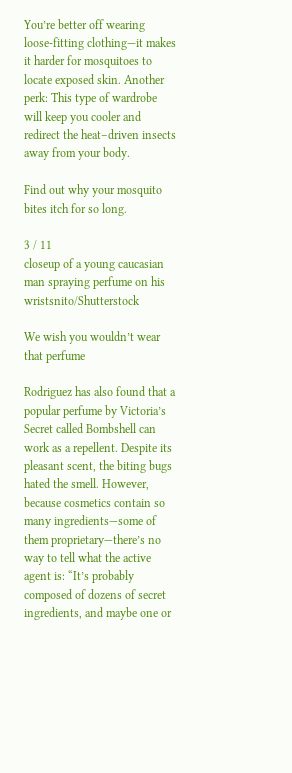You’re better off wearing loose-fitting clothing—it makes it harder for mosquitoes to locate exposed skin. Another perk: This type of wardrobe will keep you cooler and redirect the heat–driven insects away from your body.

Find out why your mosquito bites itch for so long.

3 / 11
closeup of a young caucasian man spraying perfume on his wristsnito/Shutterstock

We wish you wouldn’t wear that perfume

Rodriguez has also found that a popular perfume by Victoria’s Secret called Bombshell can work as a repellent. Despite its pleasant scent, the biting bugs hated the smell. However, because cosmetics contain so many ingredients—some of them proprietary—there’s no way to tell what the active agent is: “It’s probably composed of dozens of secret ingredients, and maybe one or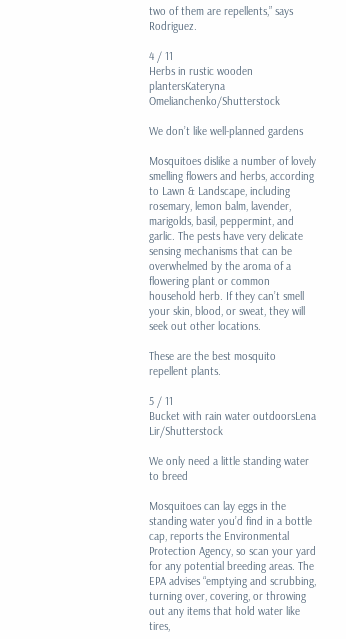two of them are repellents,” says Rodriguez.

4 / 11
Herbs in rustic wooden plantersKateryna Omelianchenko/Shutterstock

We don’t like well-planned gardens

Mosquitoes dislike a number of lovely smelling flowers and herbs, according to Lawn & Landscape, including rosemary, lemon balm, lavender, marigolds, basil, peppermint, and garlic. The pests have very delicate sensing mechanisms that can be overwhelmed by the aroma of a flowering plant or common household herb. If they can’t smell your skin, blood, or sweat, they will seek out other locations.

These are the best mosquito repellent plants.

5 / 11
Bucket with rain water outdoorsLena Lir/Shutterstock

We only need a little standing water to breed

Mosquitoes can lay eggs in the standing water you’d find in a bottle cap, reports the Environmental Protection Agency, so scan your yard for any potential breeding areas. The EPA advises “emptying and scrubbing, turning over, covering, or throwing out any items that hold water like tires,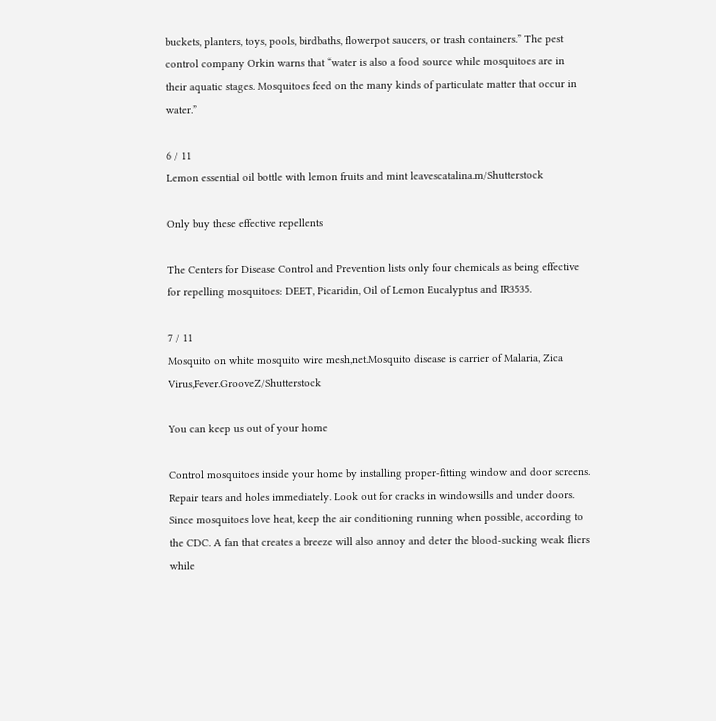buckets, planters, toys, pools, birdbaths, flowerpot saucers, or trash containers.” The pest control company Orkin warns that “water is also a food source while mosquitoes are in their aquatic stages. Mosquitoes feed on the many kinds of particulate matter that occur in water.”

6 / 11
Lemon essential oil bottle with lemon fruits and mint leavescatalina.m/Shutterstock

Only buy these effective repellents

The Centers for Disease Control and Prevention lists only four chemicals as being effective for repelling mosquitoes: DEET, Picaridin, Oil of Lemon Eucalyptus and IR3535.

7 / 11
Mosquito on white mosquito wire mesh,net.Mosquito disease is carrier of Malaria, Zica Virus,Fever.GrooveZ/Shutterstock

You can keep us out of your home

Control mosquitoes inside your home by installing proper-fitting window and door screens. Repair tears and holes immediately. Look out for cracks in windowsills and under doors. Since mosquitoes love heat, keep the air conditioning running when possible, according to the CDC. A fan that creates a breeze will also annoy and deter the blood-sucking weak fliers while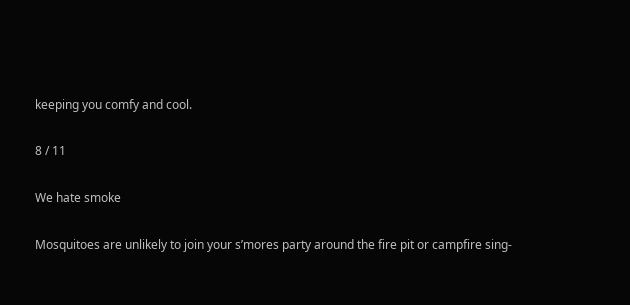keeping you comfy and cool.

8 / 11

We hate smoke

Mosquitoes are unlikely to join your s’mores party around the fire pit or campfire sing-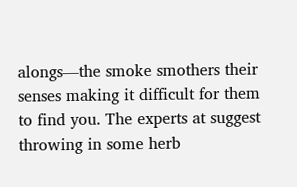alongs—the smoke smothers their senses making it difficult for them to find you. The experts at suggest throwing in some herb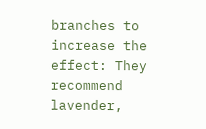branches to increase the effect: They recommend lavender,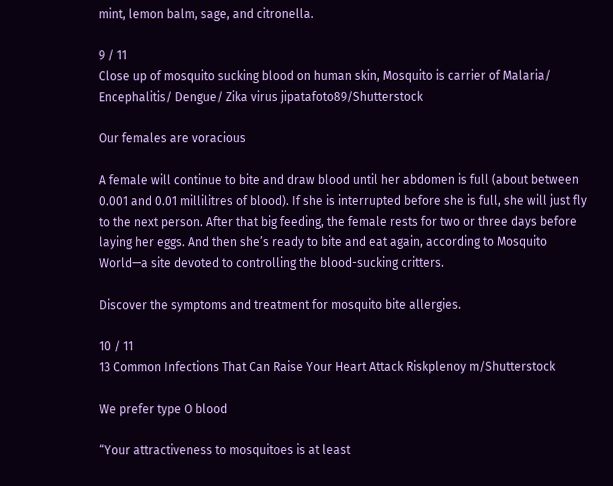mint, lemon balm, sage, and citronella.

9 / 11
Close up of mosquito sucking blood on human skin, Mosquito is carrier of Malaria/ Encephalitis/ Dengue/ Zika virus jipatafoto89/Shutterstock

Our females are voracious

A female will continue to bite and draw blood until her abdomen is full (about between 0.001 and 0.01 millilitres of blood). If she is interrupted before she is full, she will just fly to the next person. After that big feeding, the female rests for two or three days before laying her eggs. And then she’s ready to bite and eat again, according to Mosquito World—a site devoted to controlling the blood-sucking critters.

Discover the symptoms and treatment for mosquito bite allergies.

10 / 11
13 Common Infections That Can Raise Your Heart Attack Riskplenoy m/Shutterstock

We prefer type O blood

“Your attractiveness to mosquitoes is at least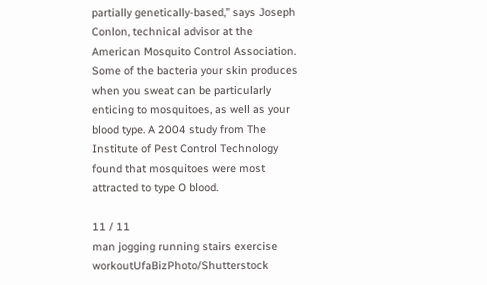partially genetically-based,” says Joseph Conlon, technical advisor at the American Mosquito Control Association. Some of the bacteria your skin produces when you sweat can be particularly enticing to mosquitoes, as well as your blood type. A 2004 study from The Institute of Pest Control Technology found that mosquitoes were most attracted to type O blood.

11 / 11
man jogging running stairs exercise workoutUfaBizPhoto/Shutterstock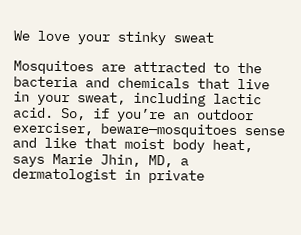We love your stinky sweat

Mosquitoes are attracted to the bacteria and chemicals that live in your sweat, including lactic acid. So, if you’re an outdoor exerciser, beware—mosquitoes sense and like that moist body heat, says Marie Jhin, MD, a dermatologist in private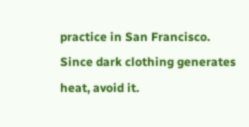practice in San Francisco. Since dark clothing generates heat, avoid it.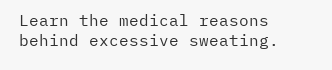Learn the medical reasons behind excessive sweating.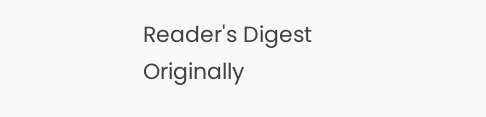Reader's Digest
Originally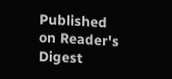Published on Reader's Digest